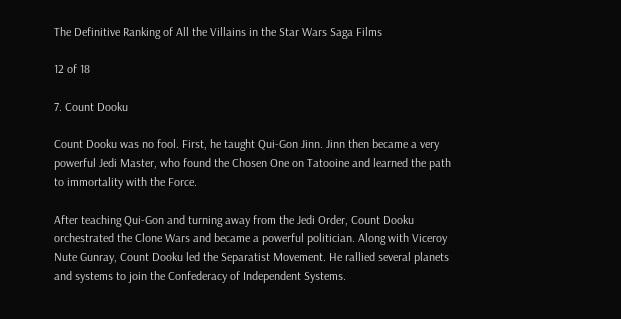The Definitive Ranking of All the Villains in the Star Wars Saga Films

12 of 18

7. Count Dooku

Count Dooku was no fool. First, he taught Qui-Gon Jinn. Jinn then became a very powerful Jedi Master, who found the Chosen One on Tatooine and learned the path to immortality with the Force.

After teaching Qui-Gon and turning away from the Jedi Order, Count Dooku orchestrated the Clone Wars and became a powerful politician. Along with Viceroy Nute Gunray, Count Dooku led the Separatist Movement. He rallied several planets and systems to join the Confederacy of Independent Systems.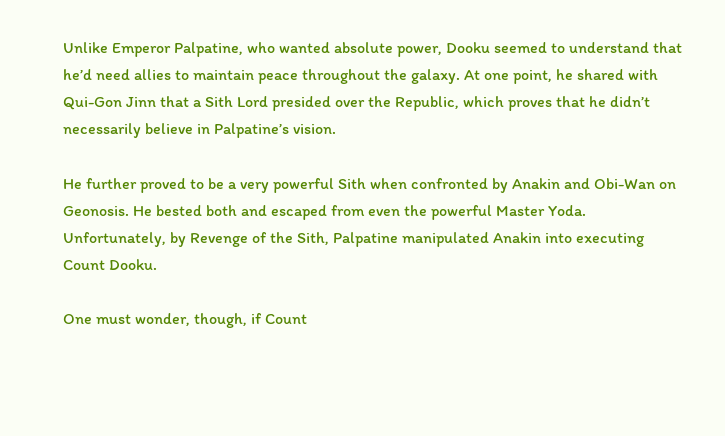Unlike Emperor Palpatine, who wanted absolute power, Dooku seemed to understand that he’d need allies to maintain peace throughout the galaxy. At one point, he shared with Qui-Gon Jinn that a Sith Lord presided over the Republic, which proves that he didn’t necessarily believe in Palpatine’s vision.

He further proved to be a very powerful Sith when confronted by Anakin and Obi-Wan on Geonosis. He bested both and escaped from even the powerful Master Yoda. Unfortunately, by Revenge of the Sith, Palpatine manipulated Anakin into executing Count Dooku.

One must wonder, though, if Count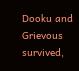Dooku and Grievous survived,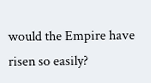would the Empire have risen so easily?